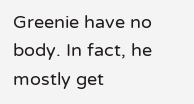Greenie have no body. In fact, he mostly get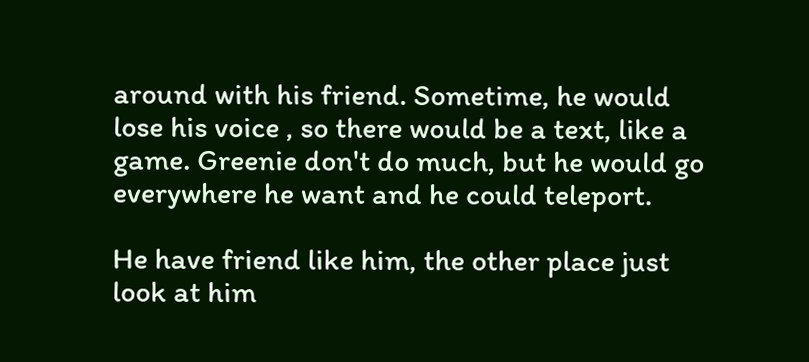around with his friend. Sometime, he would lose his voice , so there would be a text, like a game. Greenie don't do much, but he would go everywhere he want and he could teleport.

He have friend like him, the other place just look at him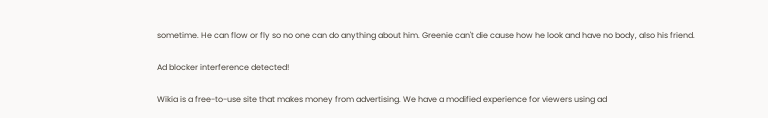sometime. He can flow or fly so no one can do anything about him. Greenie can't die cause how he look and have no body, also his friend.

Ad blocker interference detected!

Wikia is a free-to-use site that makes money from advertising. We have a modified experience for viewers using ad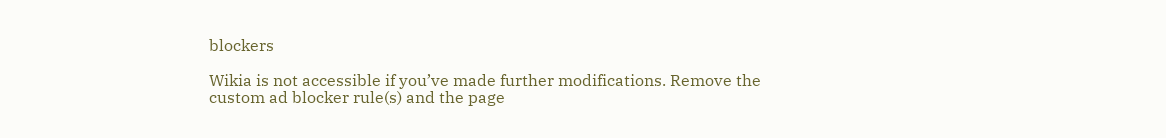blockers

Wikia is not accessible if you’ve made further modifications. Remove the custom ad blocker rule(s) and the page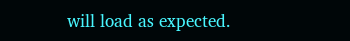will load as expected.